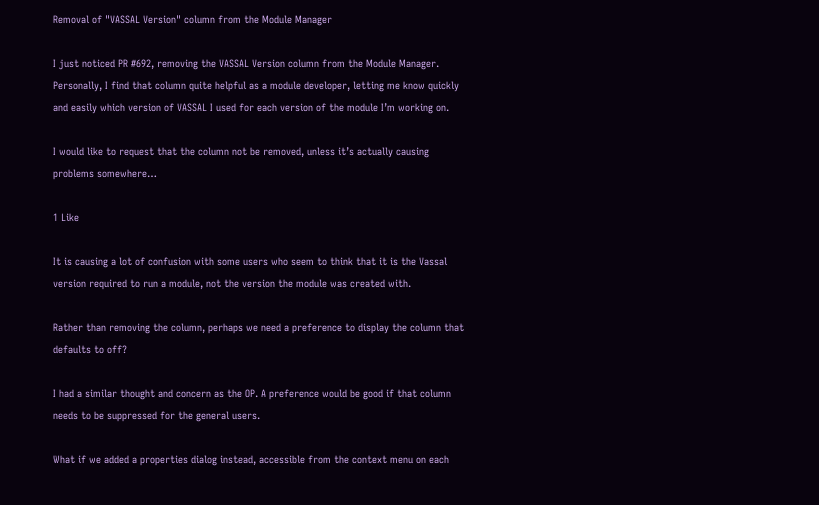Removal of "VASSAL Version" column from the Module Manager

I just noticed PR #692, removing the VASSAL Version column from the Module Manager. Personally, I find that column quite helpful as a module developer, letting me know quickly and easily which version of VASSAL I used for each version of the module I’m working on.

I would like to request that the column not be removed, unless it’s actually causing problems somewhere…

1 Like

It is causing a lot of confusion with some users who seem to think that it is the Vassal version required to run a module, not the version the module was created with.

Rather than removing the column, perhaps we need a preference to display the column that defaults to off?

I had a similar thought and concern as the OP. A preference would be good if that column needs to be suppressed for the general users.

What if we added a properties dialog instead, accessible from the context menu on each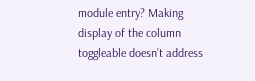module entry? Making display of the column toggleable doesn’t address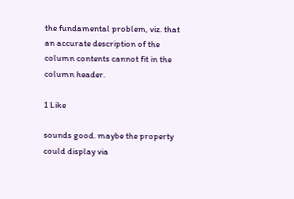the fundamental problem, viz. that an accurate description of the column contents cannot fit in the column header.

1 Like

sounds good. maybe the property could display via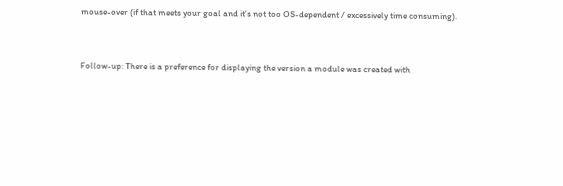mouse-over (if that meets your goal and it’s not too OS-dependent / excessively time consuming).


Follow-up: There is a preference for displaying the version a module was created with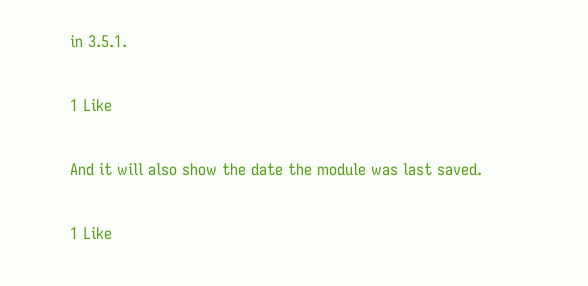in 3.5.1.

1 Like

And it will also show the date the module was last saved.

1 Like